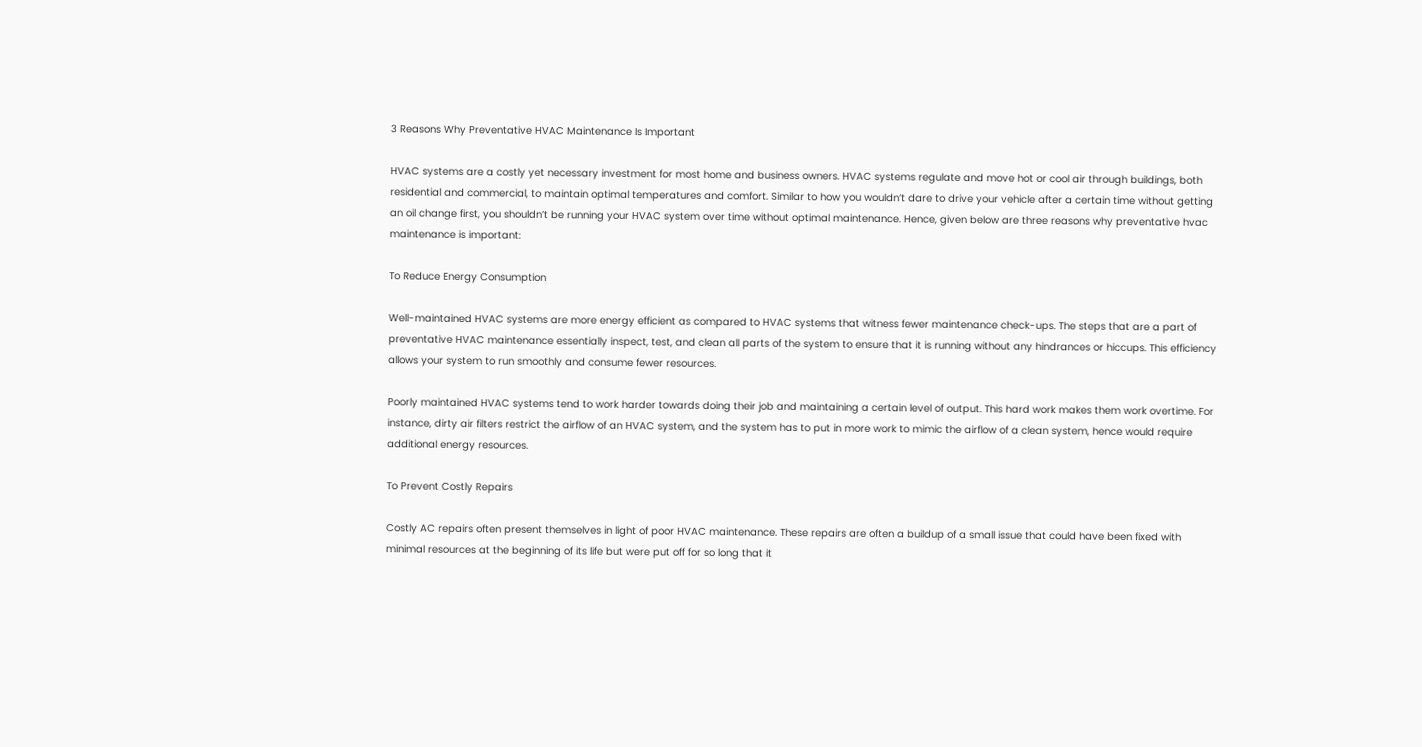3 Reasons Why Preventative HVAC Maintenance Is Important

HVAC systems are a costly yet necessary investment for most home and business owners. HVAC systems regulate and move hot or cool air through buildings, both residential and commercial, to maintain optimal temperatures and comfort. Similar to how you wouldn’t dare to drive your vehicle after a certain time without getting an oil change first, you shouldn’t be running your HVAC system over time without optimal maintenance. Hence, given below are three reasons why preventative hvac maintenance is important:

To Reduce Energy Consumption

Well-maintained HVAC systems are more energy efficient as compared to HVAC systems that witness fewer maintenance check-ups. The steps that are a part of preventative HVAC maintenance essentially inspect, test, and clean all parts of the system to ensure that it is running without any hindrances or hiccups. This efficiency allows your system to run smoothly and consume fewer resources.

Poorly maintained HVAC systems tend to work harder towards doing their job and maintaining a certain level of output. This hard work makes them work overtime. For instance, dirty air filters restrict the airflow of an HVAC system, and the system has to put in more work to mimic the airflow of a clean system, hence would require additional energy resources.

To Prevent Costly Repairs

Costly AC repairs often present themselves in light of poor HVAC maintenance. These repairs are often a buildup of a small issue that could have been fixed with minimal resources at the beginning of its life but were put off for so long that it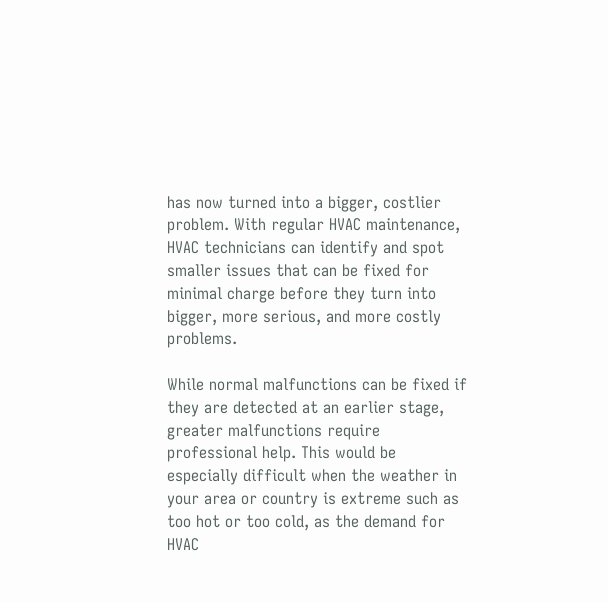has now turned into a bigger, costlier problem. With regular HVAC maintenance, HVAC technicians can identify and spot smaller issues that can be fixed for minimal charge before they turn into bigger, more serious, and more costly problems.

While normal malfunctions can be fixed if they are detected at an earlier stage, greater malfunctions require professional help. This would be especially difficult when the weather in your area or country is extreme such as too hot or too cold, as the demand for HVAC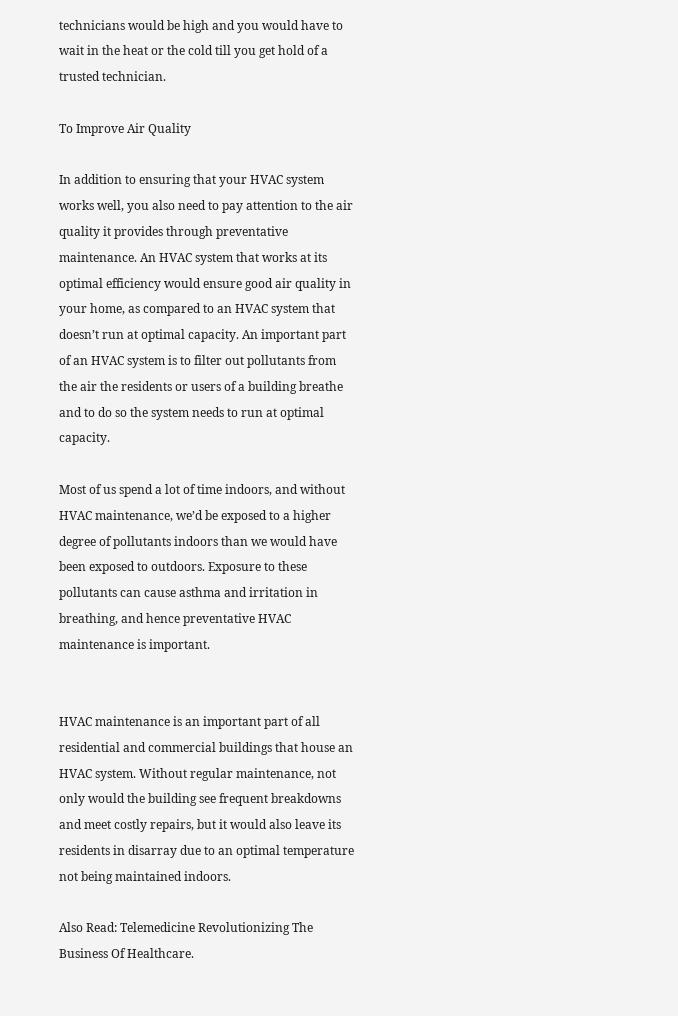technicians would be high and you would have to wait in the heat or the cold till you get hold of a trusted technician.

To Improve Air Quality

In addition to ensuring that your HVAC system works well, you also need to pay attention to the air quality it provides through preventative maintenance. An HVAC system that works at its optimal efficiency would ensure good air quality in your home, as compared to an HVAC system that doesn’t run at optimal capacity. An important part of an HVAC system is to filter out pollutants from the air the residents or users of a building breathe and to do so the system needs to run at optimal capacity.

Most of us spend a lot of time indoors, and without HVAC maintenance, we’d be exposed to a higher degree of pollutants indoors than we would have been exposed to outdoors. Exposure to these pollutants can cause asthma and irritation in breathing, and hence preventative HVAC maintenance is important.


HVAC maintenance is an important part of all residential and commercial buildings that house an HVAC system. Without regular maintenance, not only would the building see frequent breakdowns and meet costly repairs, but it would also leave its residents in disarray due to an optimal temperature not being maintained indoors.

Also Read: Telemedicine Revolutionizing The Business Of Healthcare.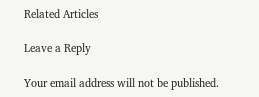Related Articles

Leave a Reply

Your email address will not be published.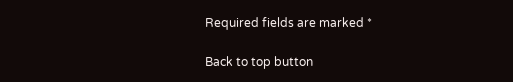Required fields are marked *

Back to top button